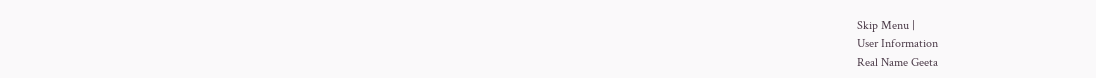Skip Menu |
User Information
Real Name Geeta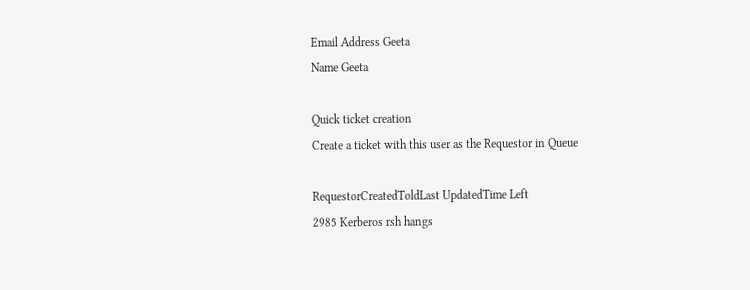Email Address Geeta
Name Geeta

Quick ticket creation
Create a ticket with this user as the Requestor in Queue

RequestorCreatedToldLast UpdatedTime Left
2985 Kerberos rsh hangs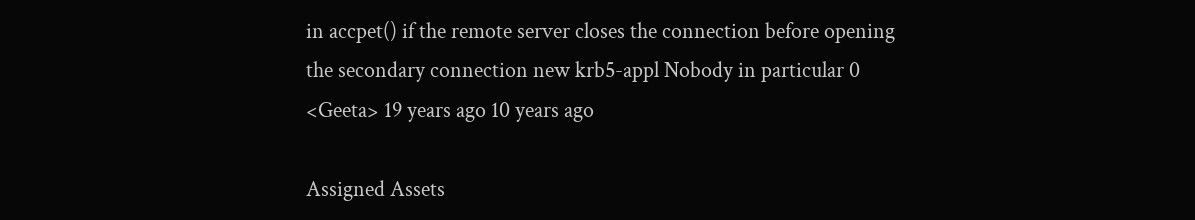in accpet() if the remote server closes the connection before opening the secondary connection new krb5-appl Nobody in particular 0
<Geeta> 19 years ago 10 years ago

Assigned Assets